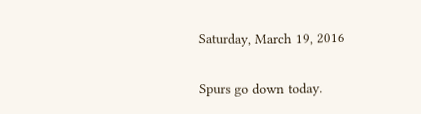Saturday, March 19, 2016

Spurs go down today.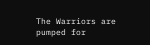The Warriors are pumped for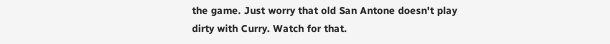the game. Just worry that old San Antone doesn't play dirty with Curry. Watch for that.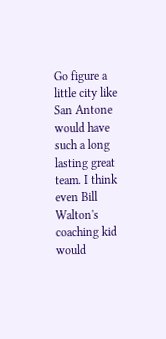Go figure a little city like San Antone would have such a long lasting great team. I think even Bill Walton's coaching kid would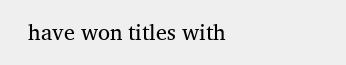have won titles with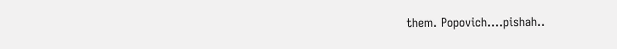them. Popovich....pishah..